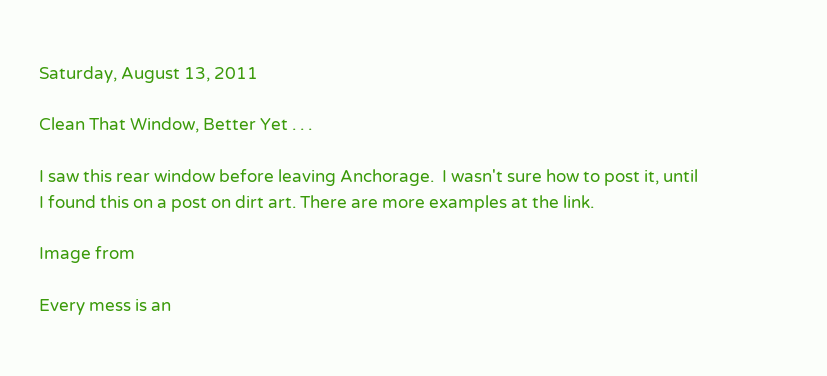Saturday, August 13, 2011

Clean That Window, Better Yet . . .

I saw this rear window before leaving Anchorage.  I wasn't sure how to post it, until I found this on a post on dirt art. There are more examples at the link.

Image from

Every mess is an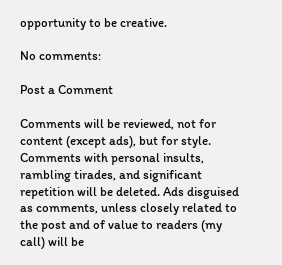opportunity to be creative.

No comments:

Post a Comment

Comments will be reviewed, not for content (except ads), but for style. Comments with personal insults, rambling tirades, and significant repetition will be deleted. Ads disguised as comments, unless closely related to the post and of value to readers (my call) will be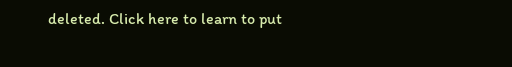deleted. Click here to learn to put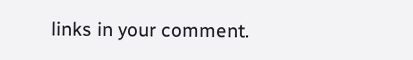links in your comment.